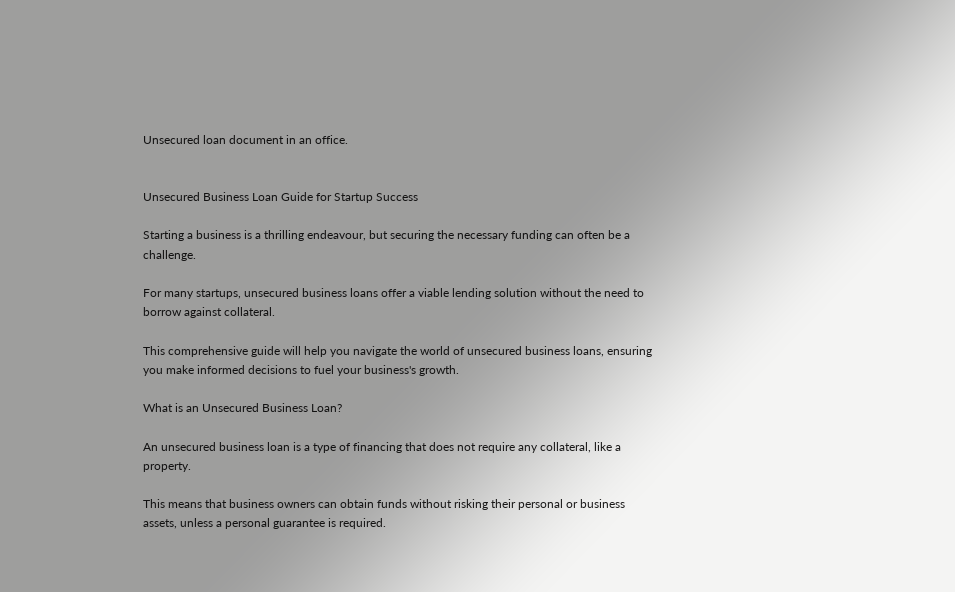Unsecured loan document in an office.


Unsecured Business Loan Guide for Startup Success

Starting a business is a thrilling endeavour, but securing the necessary funding can often be a challenge.

For many startups, unsecured business loans offer a viable lending solution without the need to borrow against collateral.

This comprehensive guide will help you navigate the world of unsecured business loans, ensuring you make informed decisions to fuel your business's growth.

What is an Unsecured Business Loan?

An unsecured business loan is a type of financing that does not require any collateral, like a property.

This means that business owners can obtain funds without risking their personal or business assets, unless a personal guarantee is required.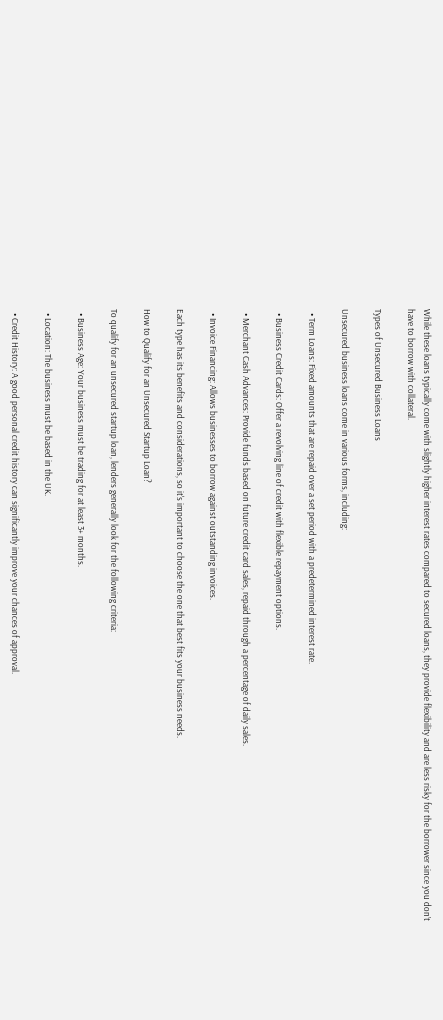While these loans typically come with slightly higher interest rates compared to secured loans, they provide flexibility and are less risky for the borrower since you don’t have to borrow with collateral.

Types of Unsecured Business Loans

Unsecured business loans come in various forms, including:

  • Term Loans: Fixed amounts that are repaid over a set period with a predetermined interest rate.

  • Business Credit Cards: Offer a revolving line of credit with flexible repayment options.

  • Merchant Cash Advances: Provide funds based on future credit card sales, repaid through a percentage of daily sales.

  • Invoice Financing: Allows businesses to borrow against outstanding invoices.

Each type has its benefits and considerations, so it's important to choose the one that best fits your business needs.

How to Qualify for an Unsecured Startup Loan?

To qualify for an unsecured startup loan, lenders generally look for the following criteria:

  • Business Age: Your business must be trading for at least 3+ months.

  • Location: The business must be based in the UK.

  • Credit History: A good personal credit history can significantly improve your chances of approval.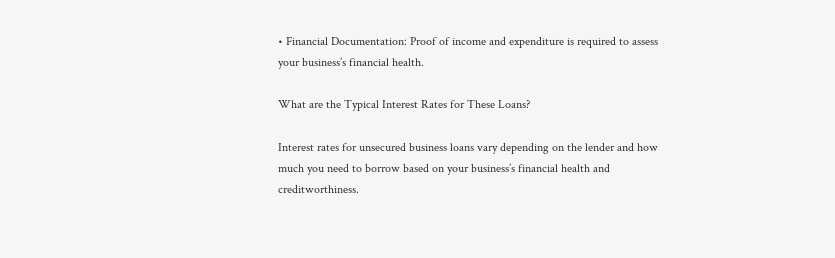• Financial Documentation: Proof of income and expenditure is required to assess your business’s financial health.

What are the Typical Interest Rates for These Loans?

Interest rates for unsecured business loans vary depending on the lender and how much you need to borrow based on your business’s financial health and creditworthiness.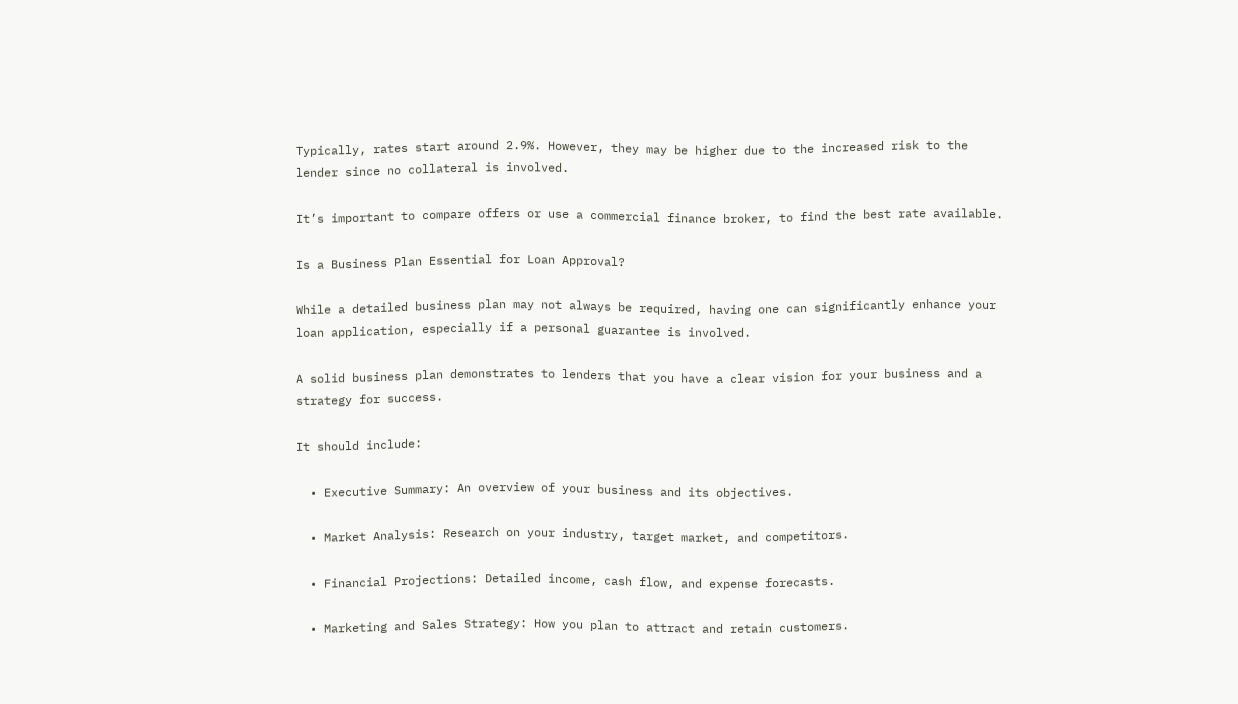Typically, rates start around 2.9%. However, they may be higher due to the increased risk to the lender since no collateral is involved.

It’s important to compare offers or use a commercial finance broker, to find the best rate available.

Is a Business Plan Essential for Loan Approval?

While a detailed business plan may not always be required, having one can significantly enhance your loan application, especially if a personal guarantee is involved.

A solid business plan demonstrates to lenders that you have a clear vision for your business and a strategy for success.

It should include:

  • Executive Summary: An overview of your business and its objectives.

  • Market Analysis: Research on your industry, target market, and competitors.

  • Financial Projections: Detailed income, cash flow, and expense forecasts.

  • Marketing and Sales Strategy: How you plan to attract and retain customers.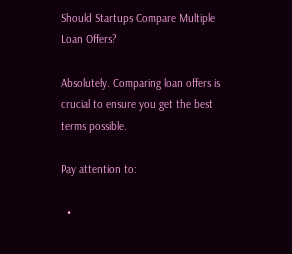Should Startups Compare Multiple Loan Offers?

Absolutely. Comparing loan offers is crucial to ensure you get the best terms possible.

Pay attention to:

  •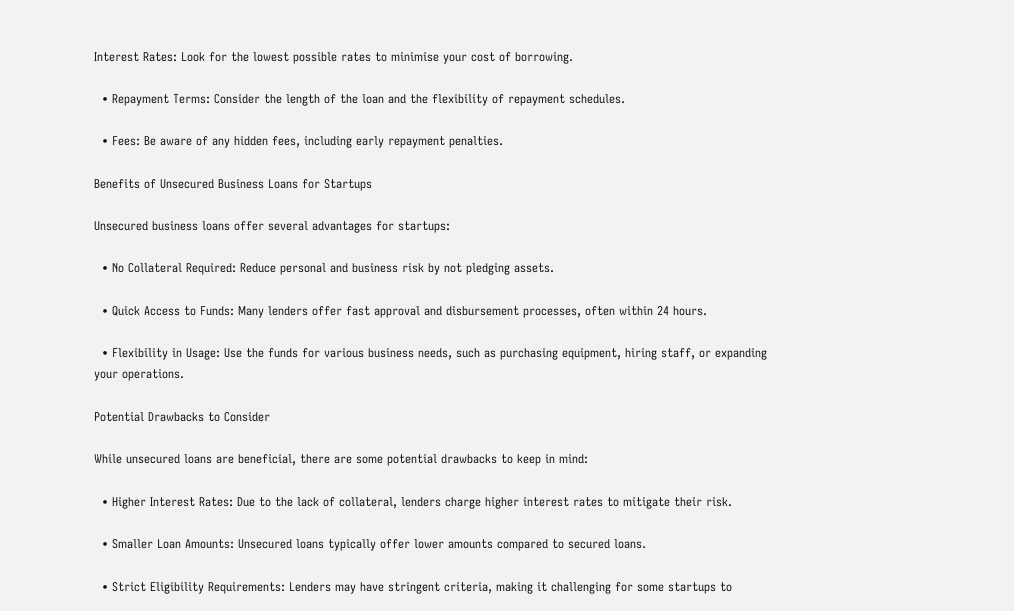Interest Rates: Look for the lowest possible rates to minimise your cost of borrowing.

  • Repayment Terms: Consider the length of the loan and the flexibility of repayment schedules.

  • Fees: Be aware of any hidden fees, including early repayment penalties.

Benefits of Unsecured Business Loans for Startups

Unsecured business loans offer several advantages for startups:

  • No Collateral Required: Reduce personal and business risk by not pledging assets.

  • Quick Access to Funds: Many lenders offer fast approval and disbursement processes, often within 24 hours.

  • Flexibility in Usage: Use the funds for various business needs, such as purchasing equipment, hiring staff, or expanding your operations.

Potential Drawbacks to Consider

While unsecured loans are beneficial, there are some potential drawbacks to keep in mind:

  • Higher Interest Rates: Due to the lack of collateral, lenders charge higher interest rates to mitigate their risk.

  • Smaller Loan Amounts: Unsecured loans typically offer lower amounts compared to secured loans.

  • Strict Eligibility Requirements: Lenders may have stringent criteria, making it challenging for some startups to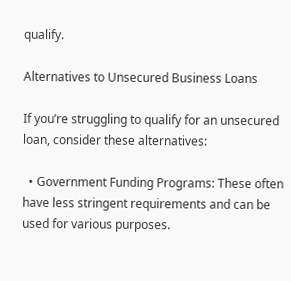qualify.

Alternatives to Unsecured Business Loans

If you’re struggling to qualify for an unsecured loan, consider these alternatives:

  • Government Funding Programs: These often have less stringent requirements and can be used for various purposes.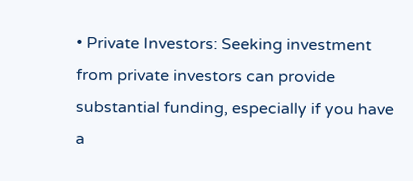• Private Investors: Seeking investment from private investors can provide substantial funding, especially if you have a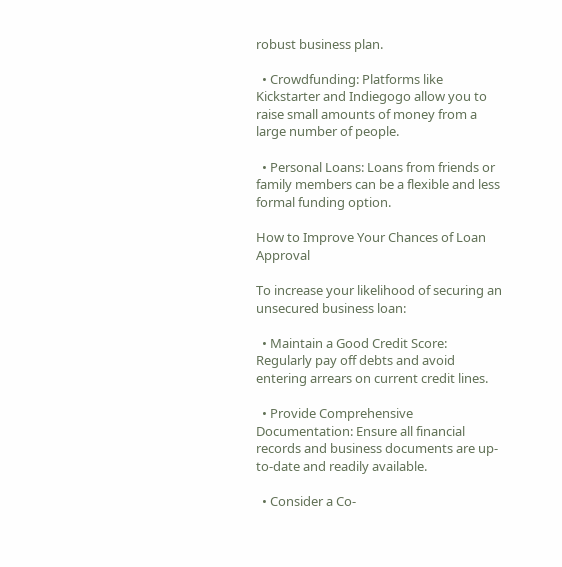robust business plan.

  • Crowdfunding: Platforms like Kickstarter and Indiegogo allow you to raise small amounts of money from a large number of people.

  • Personal Loans: Loans from friends or family members can be a flexible and less formal funding option.

How to Improve Your Chances of Loan Approval

To increase your likelihood of securing an unsecured business loan:

  • Maintain a Good Credit Score: Regularly pay off debts and avoid entering arrears on current credit lines.

  • Provide Comprehensive Documentation: Ensure all financial records and business documents are up-to-date and readily available.

  • Consider a Co-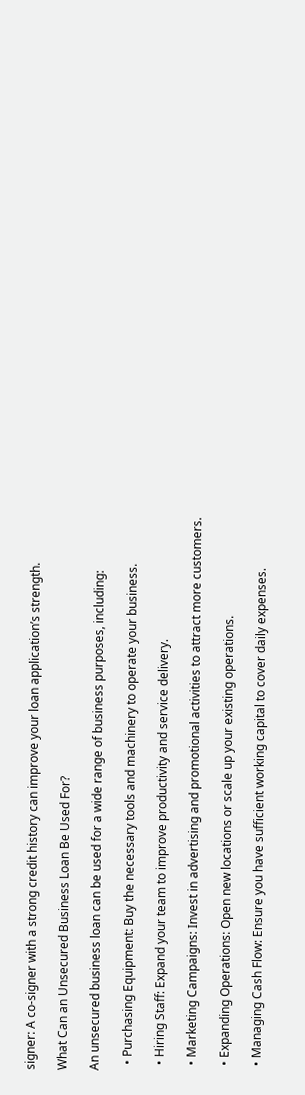signer: A co-signer with a strong credit history can improve your loan application’s strength.

What Can an Unsecured Business Loan Be Used For?

An unsecured business loan can be used for a wide range of business purposes, including:

  • Purchasing Equipment: Buy the necessary tools and machinery to operate your business.

  • Hiring Staff: Expand your team to improve productivity and service delivery.

  • Marketing Campaigns: Invest in advertising and promotional activities to attract more customers.

  • Expanding Operations: Open new locations or scale up your existing operations.

  • Managing Cash Flow: Ensure you have sufficient working capital to cover daily expenses.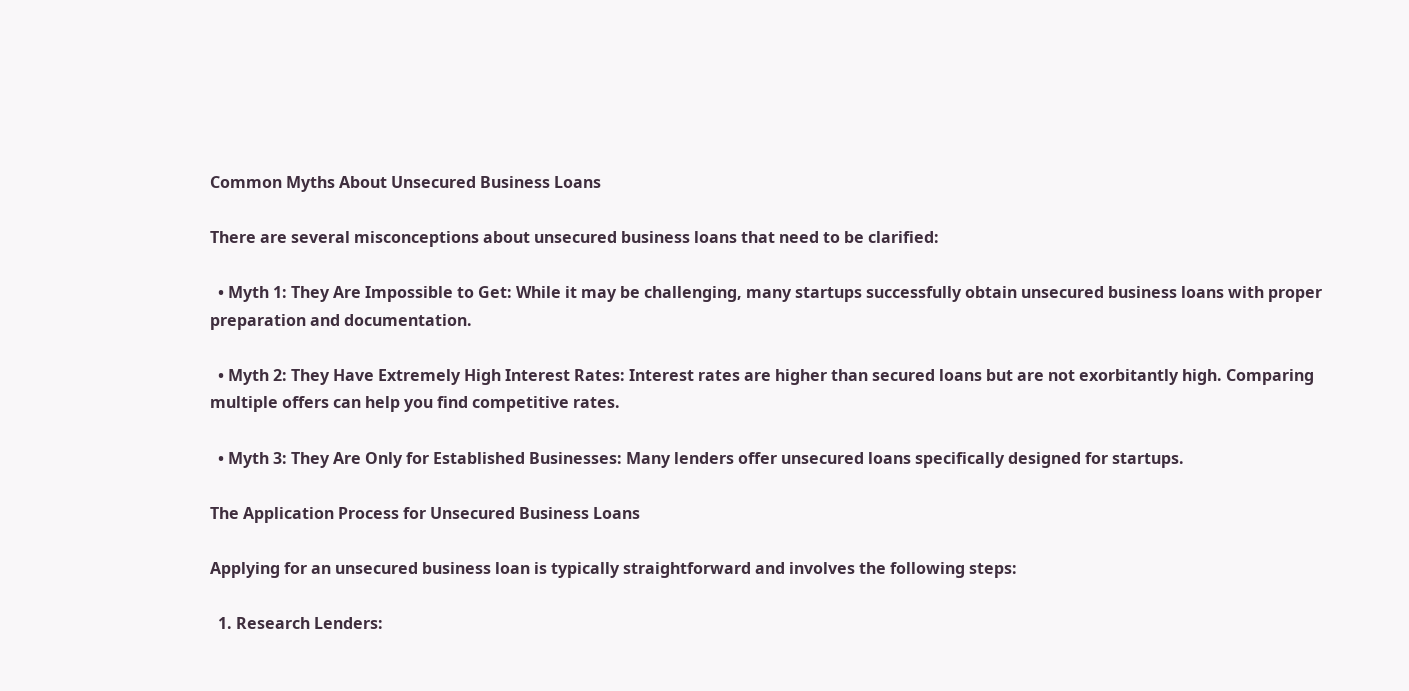Common Myths About Unsecured Business Loans

There are several misconceptions about unsecured business loans that need to be clarified:

  • Myth 1: They Are Impossible to Get: While it may be challenging, many startups successfully obtain unsecured business loans with proper preparation and documentation.

  • Myth 2: They Have Extremely High Interest Rates: Interest rates are higher than secured loans but are not exorbitantly high. Comparing multiple offers can help you find competitive rates.

  • Myth 3: They Are Only for Established Businesses: Many lenders offer unsecured loans specifically designed for startups.

The Application Process for Unsecured Business Loans

Applying for an unsecured business loan is typically straightforward and involves the following steps:

  1. Research Lenders: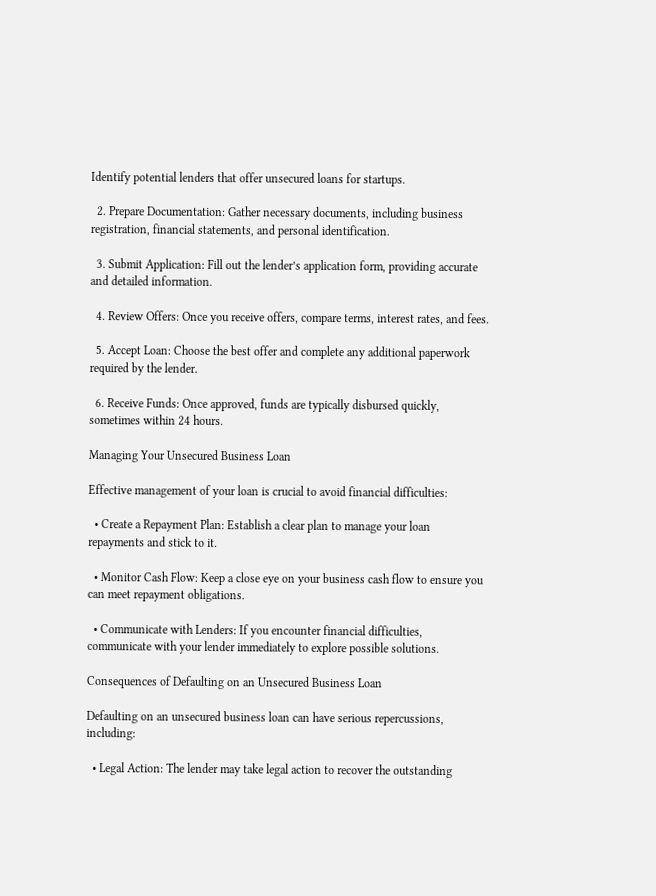Identify potential lenders that offer unsecured loans for startups.

  2. Prepare Documentation: Gather necessary documents, including business registration, financial statements, and personal identification.

  3. Submit Application: Fill out the lender’s application form, providing accurate and detailed information.

  4. Review Offers: Once you receive offers, compare terms, interest rates, and fees.

  5. Accept Loan: Choose the best offer and complete any additional paperwork required by the lender.

  6. Receive Funds: Once approved, funds are typically disbursed quickly, sometimes within 24 hours.

Managing Your Unsecured Business Loan

Effective management of your loan is crucial to avoid financial difficulties:

  • Create a Repayment Plan: Establish a clear plan to manage your loan repayments and stick to it.

  • Monitor Cash Flow: Keep a close eye on your business cash flow to ensure you can meet repayment obligations.

  • Communicate with Lenders: If you encounter financial difficulties, communicate with your lender immediately to explore possible solutions.

Consequences of Defaulting on an Unsecured Business Loan

Defaulting on an unsecured business loan can have serious repercussions, including:

  • Legal Action: The lender may take legal action to recover the outstanding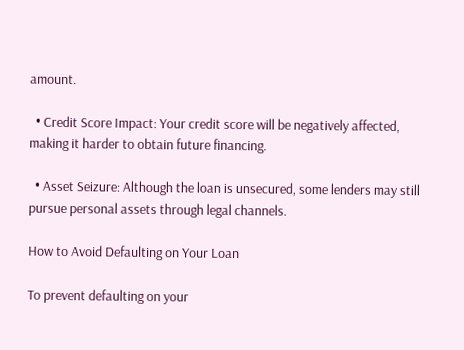amount.

  • Credit Score Impact: Your credit score will be negatively affected, making it harder to obtain future financing.

  • Asset Seizure: Although the loan is unsecured, some lenders may still pursue personal assets through legal channels.

How to Avoid Defaulting on Your Loan

To prevent defaulting on your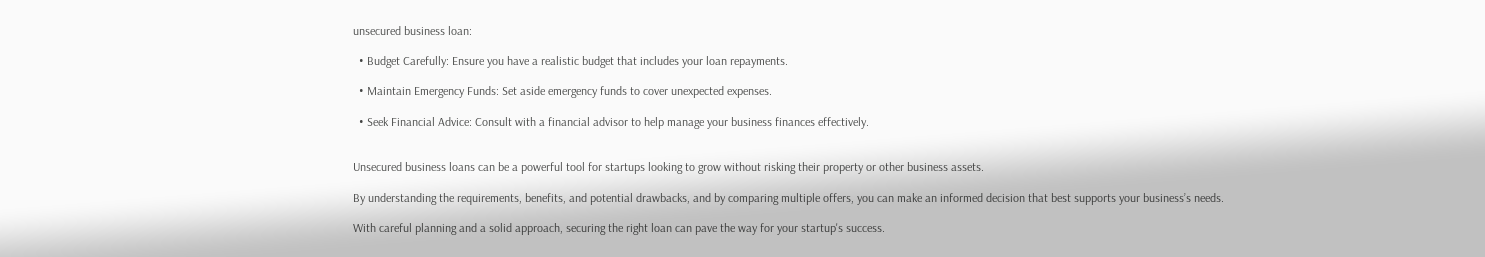unsecured business loan:

  • Budget Carefully: Ensure you have a realistic budget that includes your loan repayments.

  • Maintain Emergency Funds: Set aside emergency funds to cover unexpected expenses.

  • Seek Financial Advice: Consult with a financial advisor to help manage your business finances effectively.


Unsecured business loans can be a powerful tool for startups looking to grow without risking their property or other business assets.

By understanding the requirements, benefits, and potential drawbacks, and by comparing multiple offers, you can make an informed decision that best supports your business’s needs.

With careful planning and a solid approach, securing the right loan can pave the way for your startup's success.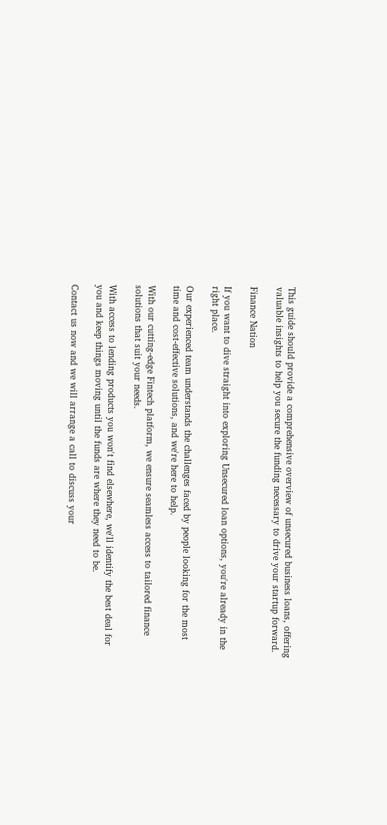This guide should provide a comprehensive overview of unsecured business loans, offering valuable insights to help you secure the funding necessary to drive your startup forward.

Finance Nation

If you want to dive straight into exploring Unsecured loan options, you're already in the right place.

Our experienced team understands the challenges faced by people looking for the most time and cost-effective solutions, and we're here to help.

With our cutting-edge Fintech platform, we ensure seamless access to tailored finance solutions that suit your needs.

With access to lending products you won't find elsewhere, we'll identify the best deal for you and keep things moving until the funds are where they need to be.

Contact us now and we will arrange a call to discuss your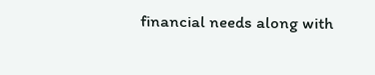financial needs along with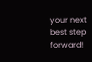your next best step forward!